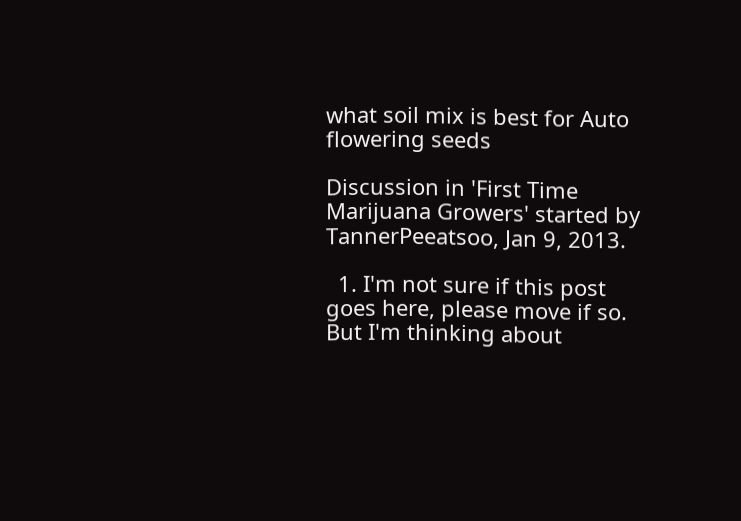what soil mix is best for Auto flowering seeds

Discussion in 'First Time Marijuana Growers' started by TannerPeeatsoo, Jan 9, 2013.

  1. I'm not sure if this post goes here, please move if so. But I'm thinking about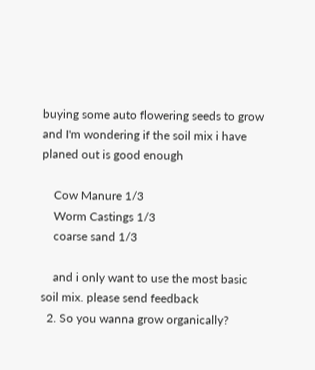buying some auto flowering seeds to grow and I'm wondering if the soil mix i have planed out is good enough

    Cow Manure 1/3
    Worm Castings 1/3
    coarse sand 1/3

    and i only want to use the most basic soil mix. please send feedback
  2. So you wanna grow organically?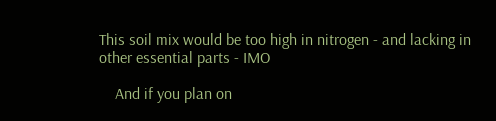This soil mix would be too high in nitrogen - and lacking in other essential parts - IMO

    And if you plan on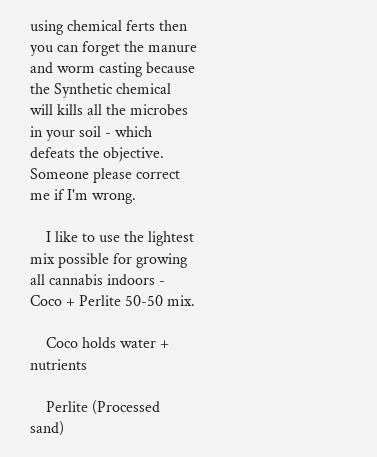using chemical ferts then you can forget the manure and worm casting because the Synthetic chemical will kills all the microbes in your soil - which defeats the objective. Someone please correct me if I'm wrong.

    I like to use the lightest mix possible for growing all cannabis indoors - Coco + Perlite 50-50 mix.

    Coco holds water + nutrients

    Perlite (Processed sand)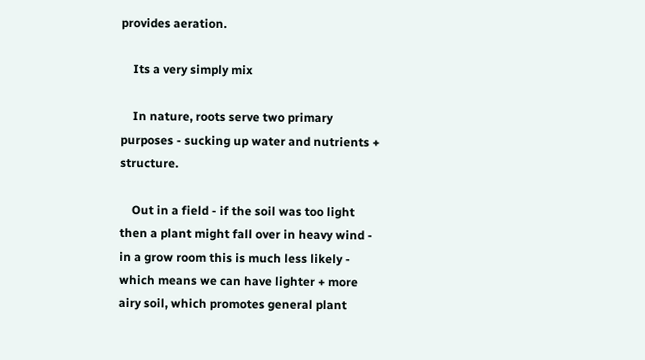provides aeration.

    Its a very simply mix

    In nature, roots serve two primary purposes - sucking up water and nutrients + structure.

    Out in a field - if the soil was too light then a plant might fall over in heavy wind - in a grow room this is much less likely - which means we can have lighter + more airy soil, which promotes general plant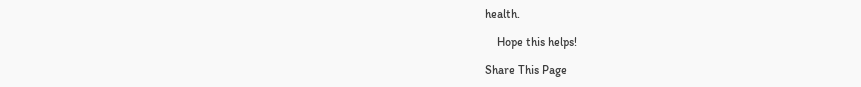health.

    Hope this helps!

Share This Page